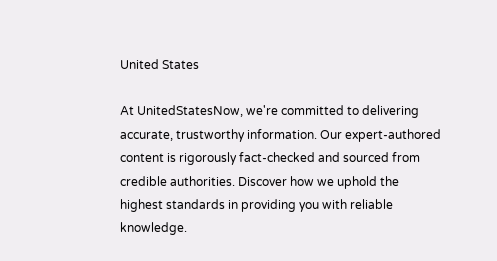United States

At UnitedStatesNow, we're committed to delivering accurate, trustworthy information. Our expert-authored content is rigorously fact-checked and sourced from credible authorities. Discover how we uphold the highest standards in providing you with reliable knowledge.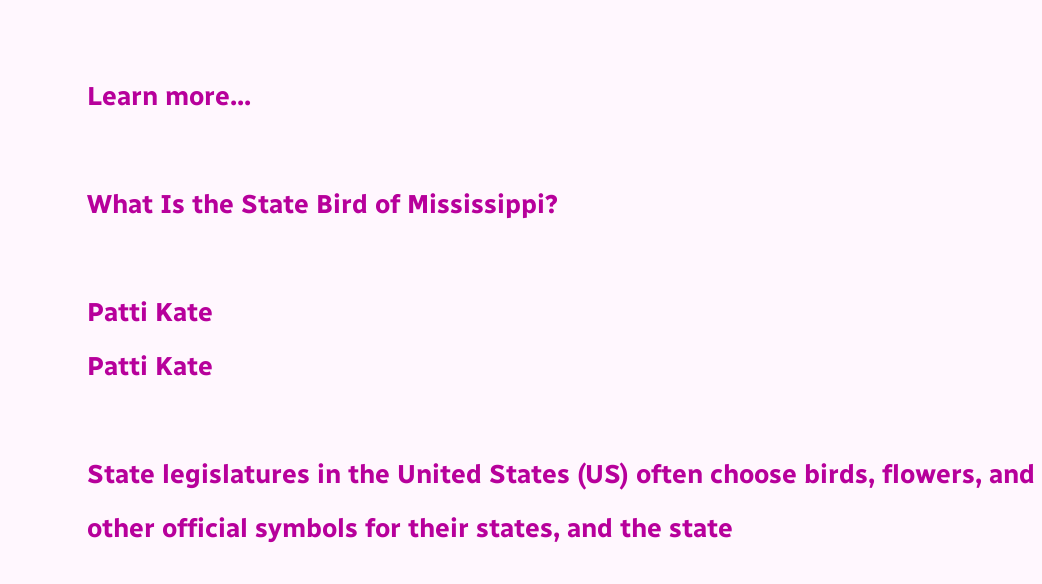Learn more...

What Is the State Bird of Mississippi?

Patti Kate
Patti Kate

State legislatures in the United States (US) often choose birds, flowers, and other official symbols for their states, and the state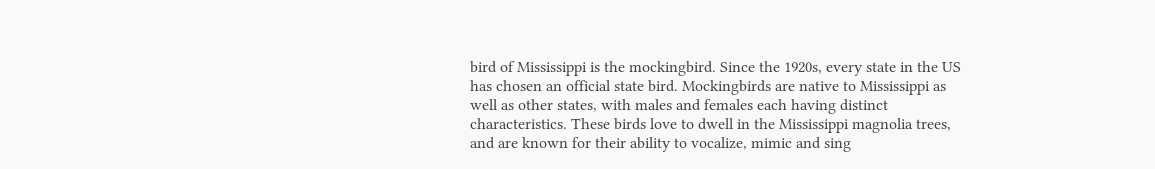bird of Mississippi is the mockingbird. Since the 1920s, every state in the US has chosen an official state bird. Mockingbirds are native to Mississippi as well as other states, with males and females each having distinct characteristics. These birds love to dwell in the Mississippi magnolia trees, and are known for their ability to vocalize, mimic and sing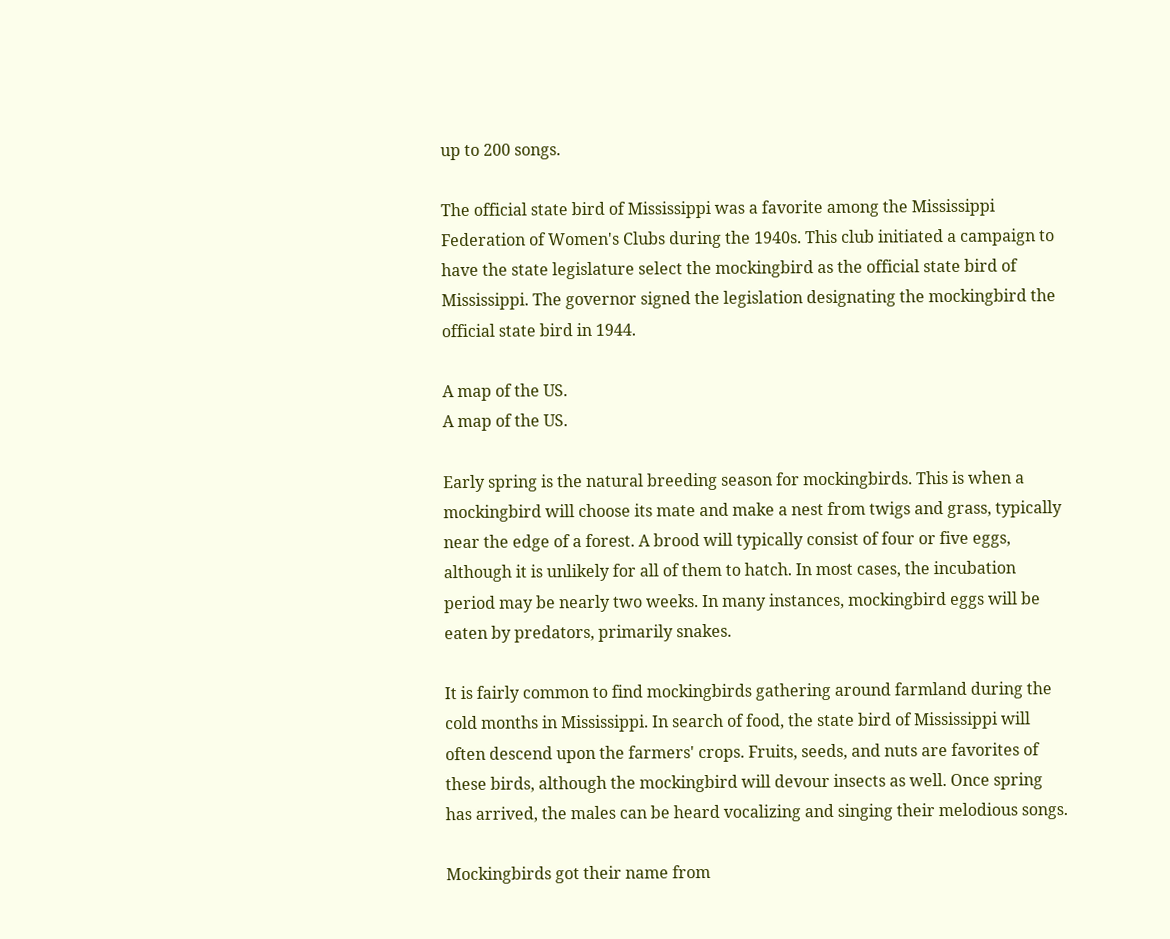up to 200 songs.

The official state bird of Mississippi was a favorite among the Mississippi Federation of Women's Clubs during the 1940s. This club initiated a campaign to have the state legislature select the mockingbird as the official state bird of Mississippi. The governor signed the legislation designating the mockingbird the official state bird in 1944.

A map of the US.
A map of the US.

Early spring is the natural breeding season for mockingbirds. This is when a mockingbird will choose its mate and make a nest from twigs and grass, typically near the edge of a forest. A brood will typically consist of four or five eggs, although it is unlikely for all of them to hatch. In most cases, the incubation period may be nearly two weeks. In many instances, mockingbird eggs will be eaten by predators, primarily snakes.

It is fairly common to find mockingbirds gathering around farmland during the cold months in Mississippi. In search of food, the state bird of Mississippi will often descend upon the farmers' crops. Fruits, seeds, and nuts are favorites of these birds, although the mockingbird will devour insects as well. Once spring has arrived, the males can be heard vocalizing and singing their melodious songs.

Mockingbirds got their name from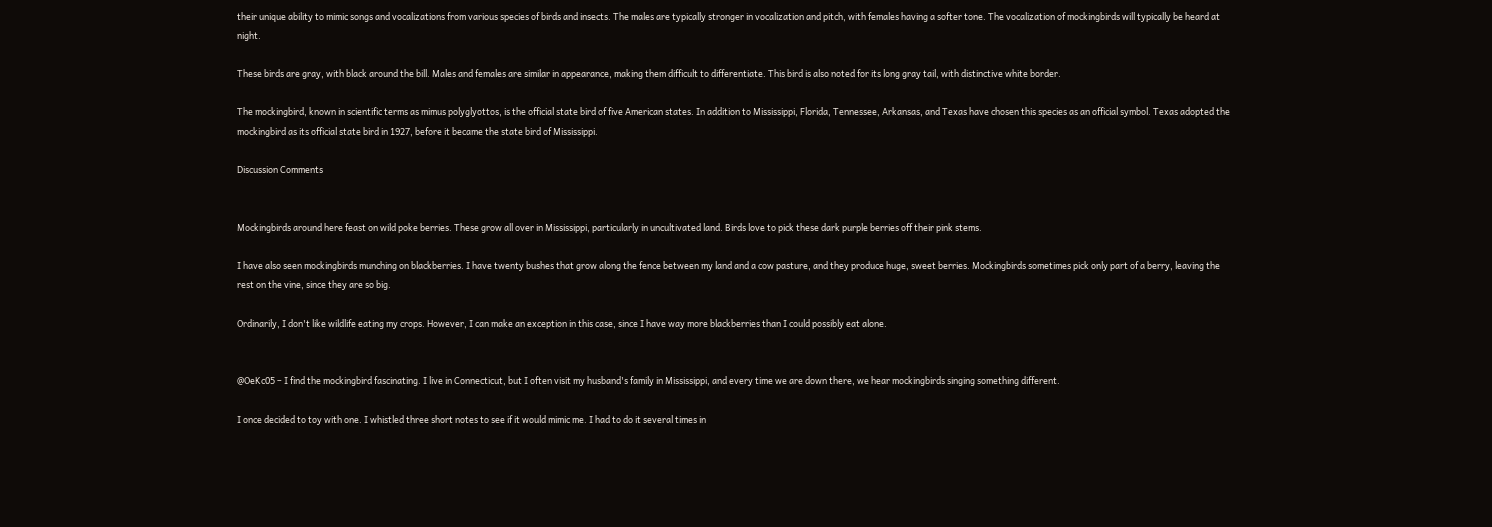their unique ability to mimic songs and vocalizations from various species of birds and insects. The males are typically stronger in vocalization and pitch, with females having a softer tone. The vocalization of mockingbirds will typically be heard at night.

These birds are gray, with black around the bill. Males and females are similar in appearance, making them difficult to differentiate. This bird is also noted for its long gray tail, with distinctive white border.

The mockingbird, known in scientific terms as mimus polyglyottos, is the official state bird of five American states. In addition to Mississippi, Florida, Tennessee, Arkansas, and Texas have chosen this species as an official symbol. Texas adopted the mockingbird as its official state bird in 1927, before it became the state bird of Mississippi.

Discussion Comments


Mockingbirds around here feast on wild poke berries. These grow all over in Mississippi, particularly in uncultivated land. Birds love to pick these dark purple berries off their pink stems.

I have also seen mockingbirds munching on blackberries. I have twenty bushes that grow along the fence between my land and a cow pasture, and they produce huge, sweet berries. Mockingbirds sometimes pick only part of a berry, leaving the rest on the vine, since they are so big.

Ordinarily, I don't like wildlife eating my crops. However, I can make an exception in this case, since I have way more blackberries than I could possibly eat alone.


@OeKc05 – I find the mockingbird fascinating. I live in Connecticut, but I often visit my husband's family in Mississippi, and every time we are down there, we hear mockingbirds singing something different.

I once decided to toy with one. I whistled three short notes to see if it would mimic me. I had to do it several times in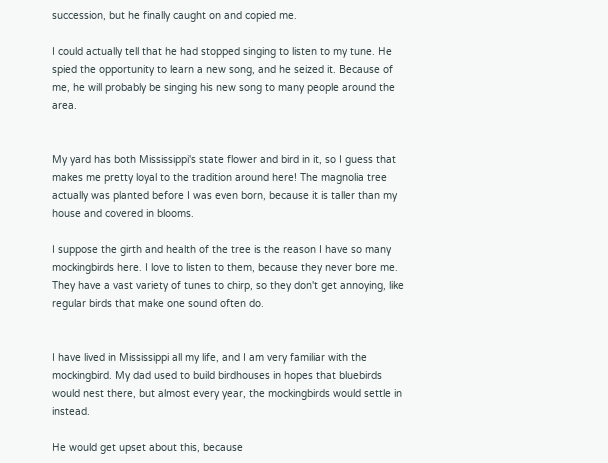succession, but he finally caught on and copied me.

I could actually tell that he had stopped singing to listen to my tune. He spied the opportunity to learn a new song, and he seized it. Because of me, he will probably be singing his new song to many people around the area.


My yard has both Mississippi's state flower and bird in it, so I guess that makes me pretty loyal to the tradition around here! The magnolia tree actually was planted before I was even born, because it is taller than my house and covered in blooms.

I suppose the girth and health of the tree is the reason I have so many mockingbirds here. I love to listen to them, because they never bore me. They have a vast variety of tunes to chirp, so they don't get annoying, like regular birds that make one sound often do.


I have lived in Mississippi all my life, and I am very familiar with the mockingbird. My dad used to build birdhouses in hopes that bluebirds would nest there, but almost every year, the mockingbirds would settle in instead.

He would get upset about this, because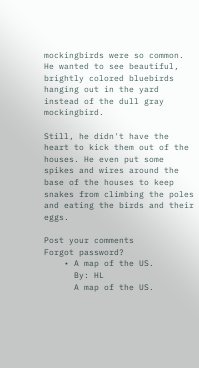mockingbirds were so common. He wanted to see beautiful, brightly colored bluebirds hanging out in the yard instead of the dull gray mockingbird.

Still, he didn't have the heart to kick them out of the houses. He even put some spikes and wires around the base of the houses to keep snakes from climbing the poles and eating the birds and their eggs.

Post your comments
Forgot password?
    • A map of the US.
      By: HL
      A map of the US.